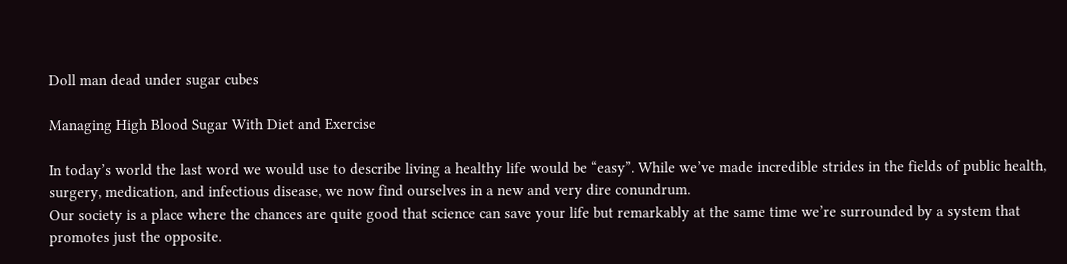Doll man dead under sugar cubes

Managing High Blood Sugar With Diet and Exercise

In today’s world the last word we would use to describe living a healthy life would be “easy”. While we’ve made incredible strides in the fields of public health, surgery, medication, and infectious disease, we now find ourselves in a new and very dire conundrum.
Our society is a place where the chances are quite good that science can save your life but remarkably at the same time we’re surrounded by a system that promotes just the opposite.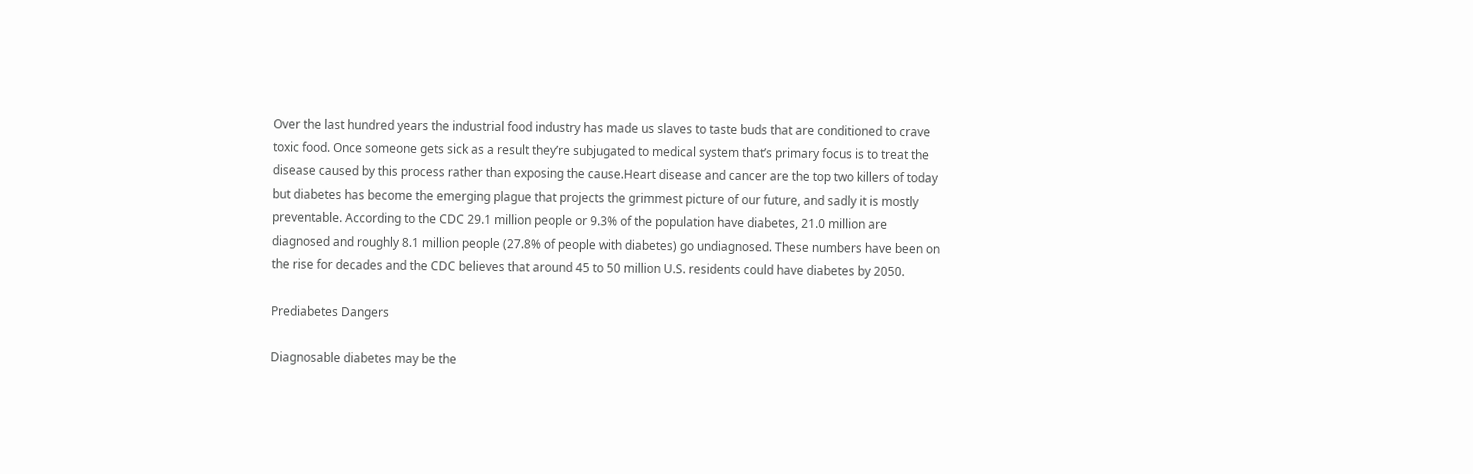Over the last hundred years the industrial food industry has made us slaves to taste buds that are conditioned to crave toxic food. Once someone gets sick as a result they’re subjugated to medical system that’s primary focus is to treat the disease caused by this process rather than exposing the cause.Heart disease and cancer are the top two killers of today but diabetes has become the emerging plague that projects the grimmest picture of our future, and sadly it is mostly preventable. According to the CDC 29.1 million people or 9.3% of the population have diabetes, 21.0 million are diagnosed and roughly 8.1 million people (27.8% of people with diabetes) go undiagnosed. These numbers have been on the rise for decades and the CDC believes that around 45 to 50 million U.S. residents could have diabetes by 2050.

Prediabetes Dangers

Diagnosable diabetes may be the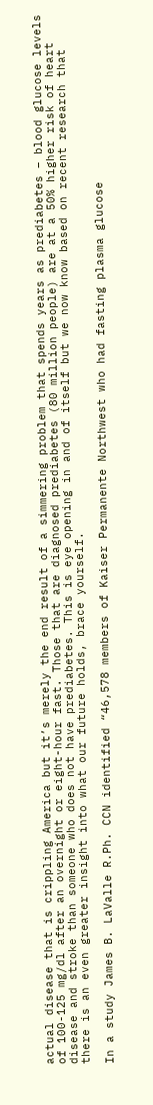actual disease that is crippling America but it’s merely the end result of a simmering problem that spends years as prediabetes – blood glucose levels of 100-125 mg/dl after an overnight or eight-hour fast. Those that are diagnosed prediabetes (80 million people) are at a 50% higher risk of heart disease and stroke than someone who does not have prediabetes. This is eye opening in and of itself but we now know based on recent research that there is an even greater insight into what our future holds, brace yourself.

In a study James B. LaValle R.Ph. CCN identified “46,578 members of Kaiser Permanente Northwest who had fasting plasma glucose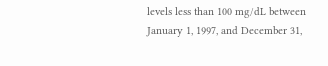levels less than 100 mg/dL between January 1, 1997, and December 31,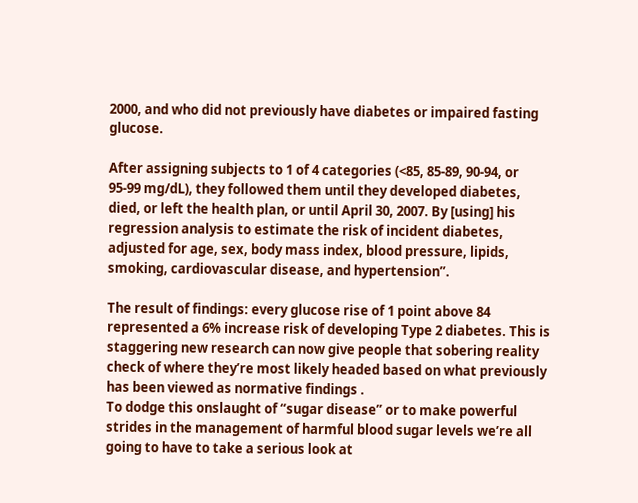2000, and who did not previously have diabetes or impaired fasting glucose.

After assigning subjects to 1 of 4 categories (<85, 85-89, 90-94, or 95-99 mg/dL), they followed them until they developed diabetes, died, or left the health plan, or until April 30, 2007. By [using] his regression analysis to estimate the risk of incident diabetes, adjusted for age, sex, body mass index, blood pressure, lipids, smoking, cardiovascular disease, and hypertension”.

The result of findings: every glucose rise of 1 point above 84 represented a 6% increase risk of developing Type 2 diabetes. This is staggering new research can now give people that sobering reality check of where they’re most likely headed based on what previously has been viewed as normative findings .
To dodge this onslaught of “sugar disease” or to make powerful strides in the management of harmful blood sugar levels we’re all going to have to take a serious look at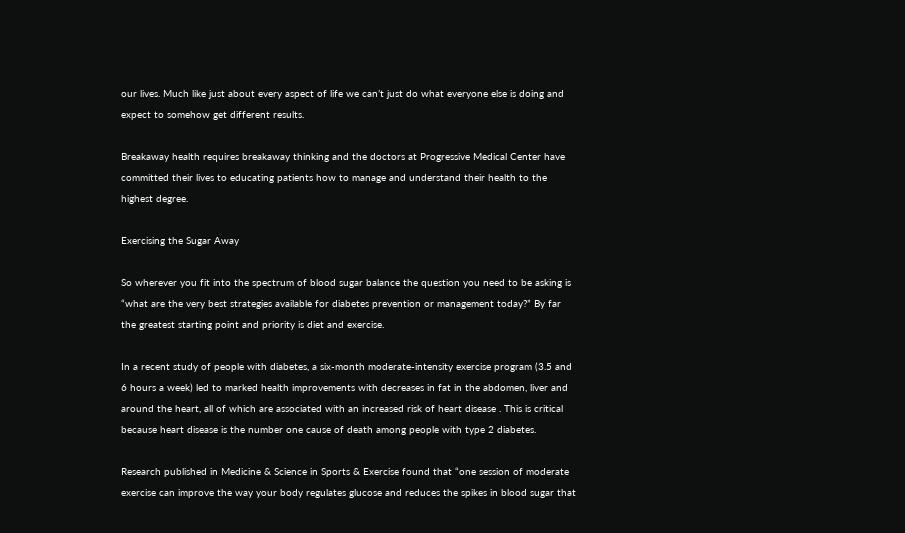our lives. Much like just about every aspect of life we can’t just do what everyone else is doing and expect to somehow get different results.

Breakaway health requires breakaway thinking and the doctors at Progressive Medical Center have committed their lives to educating patients how to manage and understand their health to the highest degree.

Exercising the Sugar Away

So wherever you fit into the spectrum of blood sugar balance the question you need to be asking is “what are the very best strategies available for diabetes prevention or management today?” By far the greatest starting point and priority is diet and exercise.

In a recent study of people with diabetes, a six-month moderate-intensity exercise program (3.5 and 6 hours a week) led to marked health improvements with decreases in fat in the abdomen, liver and around the heart, all of which are associated with an increased risk of heart disease . This is critical because heart disease is the number one cause of death among people with type 2 diabetes.

Research published in Medicine & Science in Sports & Exercise found that “one session of moderate exercise can improve the way your body regulates glucose and reduces the spikes in blood sugar that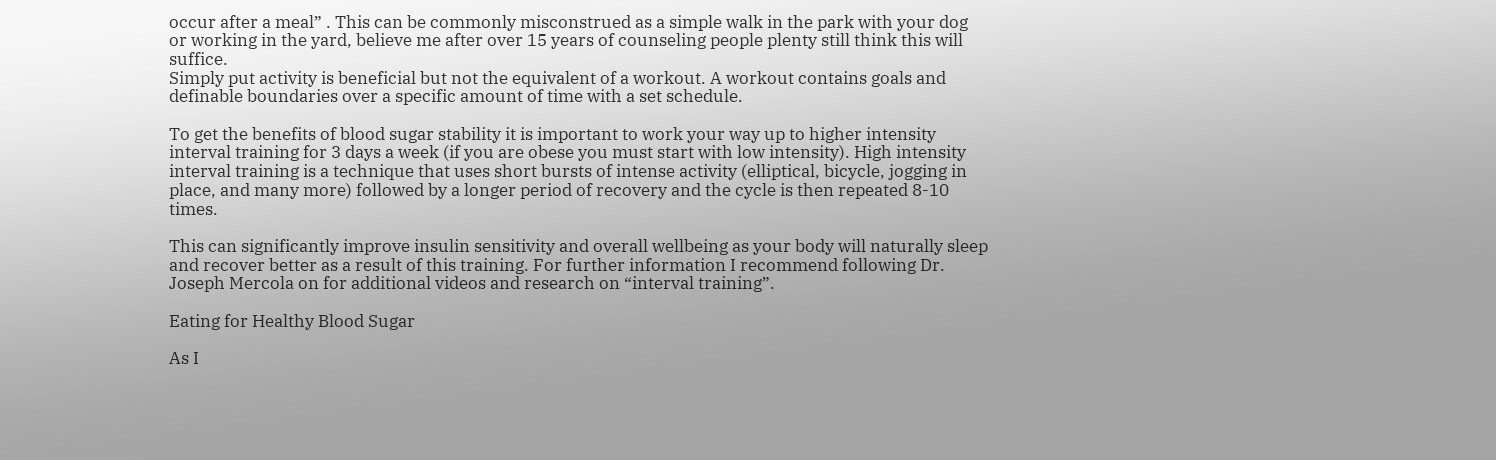occur after a meal” . This can be commonly misconstrued as a simple walk in the park with your dog or working in the yard, believe me after over 15 years of counseling people plenty still think this will suffice.
Simply put activity is beneficial but not the equivalent of a workout. A workout contains goals and definable boundaries over a specific amount of time with a set schedule.

To get the benefits of blood sugar stability it is important to work your way up to higher intensity interval training for 3 days a week (if you are obese you must start with low intensity). High intensity interval training is a technique that uses short bursts of intense activity (elliptical, bicycle, jogging in place, and many more) followed by a longer period of recovery and the cycle is then repeated 8-10 times.

This can significantly improve insulin sensitivity and overall wellbeing as your body will naturally sleep and recover better as a result of this training. For further information I recommend following Dr. Joseph Mercola on for additional videos and research on “interval training”.

Eating for Healthy Blood Sugar

As I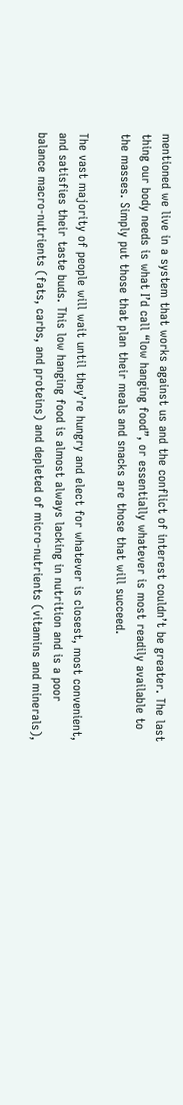mentioned we live in a system that works against us and the conflict of interest couldn’t be greater. The last thing our body needs is what I’d call “low hanging food”, or essentially whatever is most readily available to the masses. Simply put those that plan their meals and snacks are those that will succeed.

The vast majority of people will wait until they’re hungry and elect for whatever is closest, most convenient, and satisfies their taste buds. This low hanging food is almost always lacking in nutrition and is a poor balance macro-nutrients (fats, carbs, and proteins) and depleted of micro-nutrients (vitamins and minerals),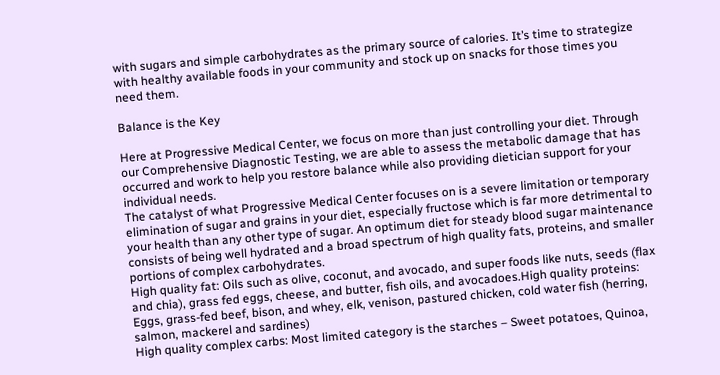with sugars and simple carbohydrates as the primary source of calories. It’s time to strategize with healthy available foods in your community and stock up on snacks for those times you need them.

Balance is the Key

Here at Progressive Medical Center, we focus on more than just controlling your diet. Through our Comprehensive Diagnostic Testing, we are able to assess the metabolic damage that has occurred and work to help you restore balance while also providing dietician support for your individual needs.
The catalyst of what Progressive Medical Center focuses on is a severe limitation or temporary elimination of sugar and grains in your diet, especially fructose which is far more detrimental to your health than any other type of sugar. An optimum diet for steady blood sugar maintenance consists of being well hydrated and a broad spectrum of high quality fats, proteins, and smaller portions of complex carbohydrates.
High quality fat: Oils such as olive, coconut, and avocado, and super foods like nuts, seeds (flax and chia), grass fed eggs, cheese, and butter, fish oils, and avocadoes.High quality proteins: Eggs, grass-fed beef, bison, and whey, elk, venison, pastured chicken, cold water fish (herring, salmon, mackerel and sardines)
High quality complex carbs: Most limited category is the starches – Sweet potatoes, Quinoa,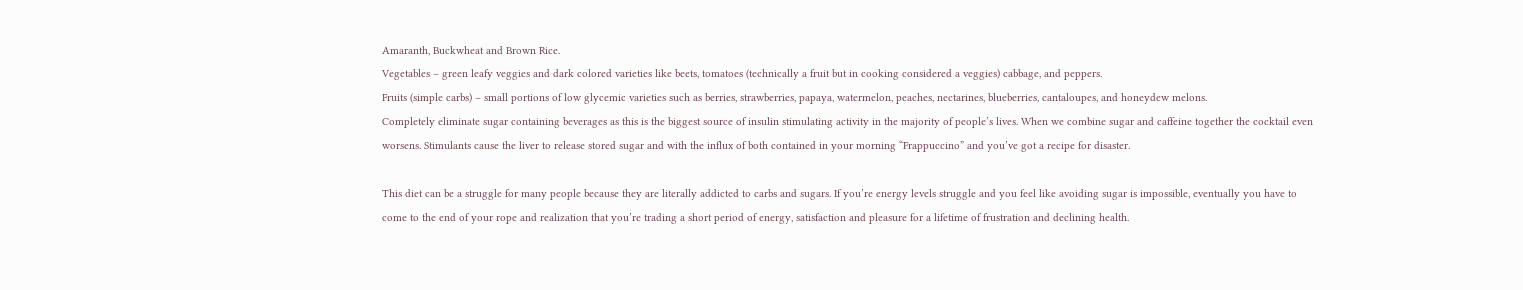Amaranth, Buckwheat and Brown Rice.
Vegetables – green leafy veggies and dark colored varieties like beets, tomatoes (technically a fruit but in cooking considered a veggies) cabbage, and peppers.
Fruits (simple carbs) – small portions of low glycemic varieties such as berries, strawberries, papaya, watermelon, peaches, nectarines, blueberries, cantaloupes, and honeydew melons.
Completely eliminate sugar containing beverages as this is the biggest source of insulin stimulating activity in the majority of people’s lives. When we combine sugar and caffeine together the cocktail even worsens. Stimulants cause the liver to release stored sugar and with the influx of both contained in your morning “Frappuccino” and you’ve got a recipe for disaster.

This diet can be a struggle for many people because they are literally addicted to carbs and sugars. If you’re energy levels struggle and you feel like avoiding sugar is impossible, eventually you have to come to the end of your rope and realization that you’re trading a short period of energy, satisfaction and pleasure for a lifetime of frustration and declining health.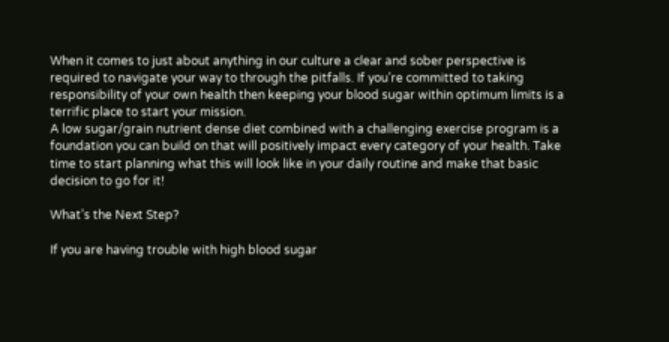When it comes to just about anything in our culture a clear and sober perspective is required to navigate your way to through the pitfalls. If you’re committed to taking responsibility of your own health then keeping your blood sugar within optimum limits is a terrific place to start your mission.
A low sugar/grain nutrient dense diet combined with a challenging exercise program is a foundation you can build on that will positively impact every category of your health. Take time to start planning what this will look like in your daily routine and make that basic decision to go for it!

What’s the Next Step?

If you are having trouble with high blood sugar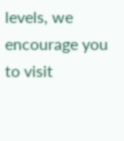levels, we encourage you to visit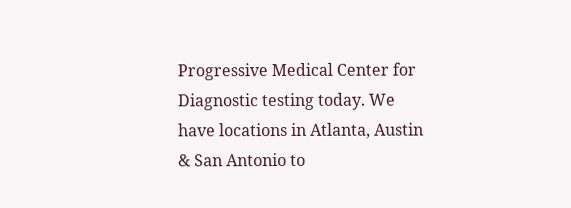Progressive Medical Center for Diagnostic testing today. We have locations in Atlanta, Austin & San Antonio to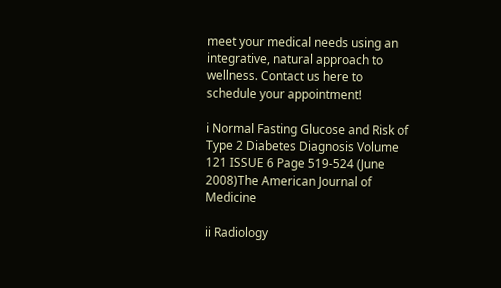meet your medical needs using an integrative, natural approach to wellness. Contact us here to schedule your appointment!

i Normal Fasting Glucose and Risk of Type 2 Diabetes Diagnosis Volume 121 ISSUE 6 Page 519-524 (June 2008)The American Journal of Medicine

ii Radiology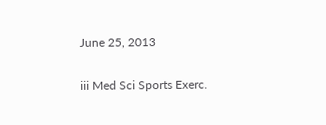June 25, 2013

iii Med Sci Sports Exerc.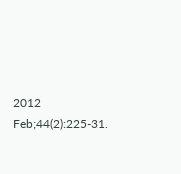2012 Feb;44(2):225-31.